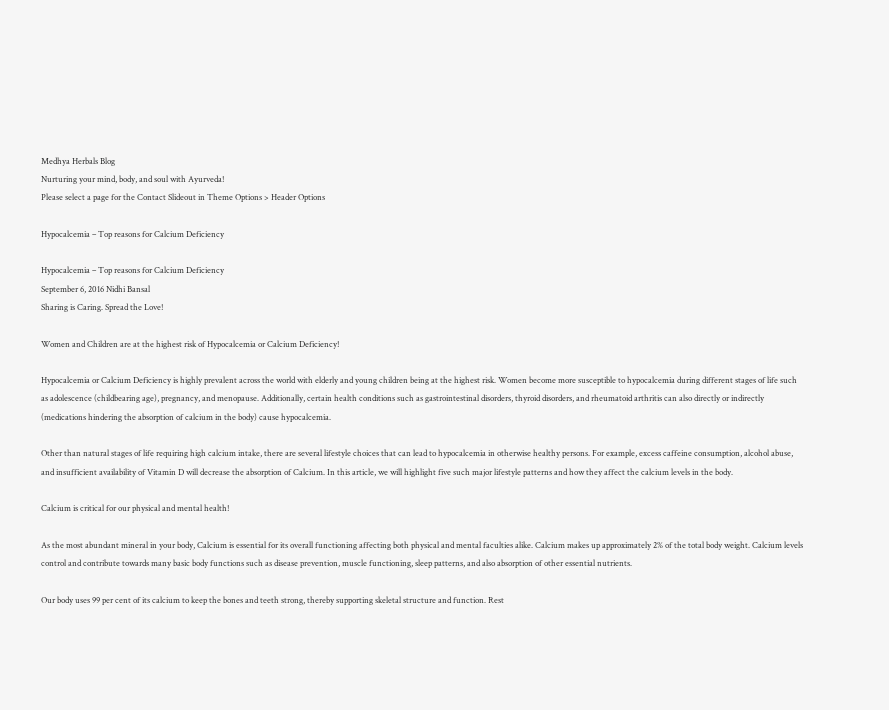Medhya Herbals Blog
Nurturing your mind, body, and soul with Ayurveda!
Please select a page for the Contact Slideout in Theme Options > Header Options

Hypocalcemia – Top reasons for Calcium Deficiency

Hypocalcemia – Top reasons for Calcium Deficiency
September 6, 2016 Nidhi Bansal
Sharing is Caring. Spread the Love!

Women and Children are at the highest risk of Hypocalcemia or Calcium Deficiency!

Hypocalcemia or Calcium Deficiency is highly prevalent across the world with elderly and young children being at the highest risk. Women become more susceptible to hypocalcemia during different stages of life such as adolescence (childbearing age), pregnancy, and menopause. Additionally, certain health conditions such as gastrointestinal disorders, thyroid disorders, and rheumatoid arthritis can also directly or indirectly (medications hindering the absorption of calcium in the body) cause hypocalcemia.

Other than natural stages of life requiring high calcium intake, there are several lifestyle choices that can lead to hypocalcemia in otherwise healthy persons. For example, excess caffeine consumption, alcohol abuse, and insufficient availability of Vitamin D will decrease the absorption of Calcium. In this article, we will highlight five such major lifestyle patterns and how they affect the calcium levels in the body.

Calcium is critical for our physical and mental health!

As the most abundant mineral in your body, Calcium is essential for its overall functioning affecting both physical and mental faculties alike. Calcium makes up approximately 2% of the total body weight. Calcium levels control and contribute towards many basic body functions such as disease prevention, muscle functioning, sleep patterns, and also absorption of other essential nutrients.

Our body uses 99 per cent of its calcium to keep the bones and teeth strong, thereby supporting skeletal structure and function. Rest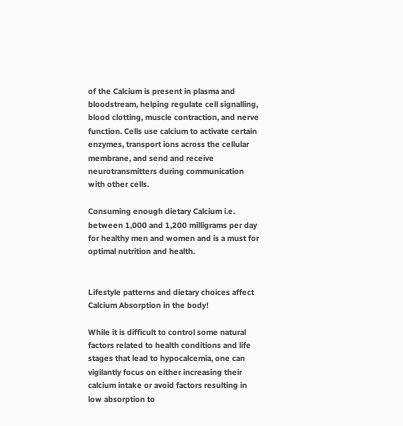of the Calcium is present in plasma and bloodstream, helping regulate cell signalling, blood clotting, muscle contraction, and nerve function. Cells use calcium to activate certain enzymes, transport ions across the cellular membrane, and send and receive neurotransmitters during communication with other cells.

Consuming enough dietary Calcium i.e. between 1,000 and 1,200 milligrams per day for healthy men and women and is a must for optimal nutrition and health.


Lifestyle patterns and dietary choices affect Calcium Absorption in the body!

While it is difficult to control some natural factors related to health conditions and life stages that lead to hypocalcemia, one can vigilantly focus on either increasing their calcium intake or avoid factors resulting in low absorption to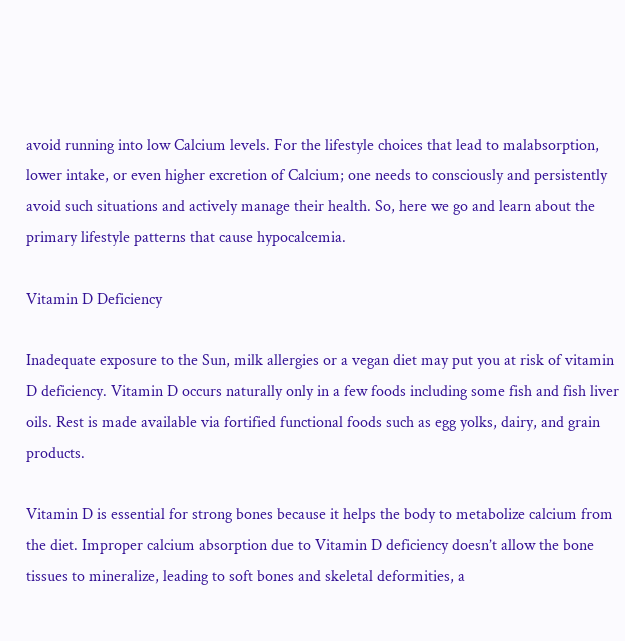avoid running into low Calcium levels. For the lifestyle choices that lead to malabsorption, lower intake, or even higher excretion of Calcium; one needs to consciously and persistently avoid such situations and actively manage their health. So, here we go and learn about the primary lifestyle patterns that cause hypocalcemia.

Vitamin D Deficiency

Inadequate exposure to the Sun, milk allergies or a vegan diet may put you at risk of vitamin D deficiency. Vitamin D occurs naturally only in a few foods including some fish and fish liver oils. Rest is made available via fortified functional foods such as egg yolks, dairy, and grain products.

Vitamin D is essential for strong bones because it helps the body to metabolize calcium from the diet. Improper calcium absorption due to Vitamin D deficiency doesn’t allow the bone tissues to mineralize, leading to soft bones and skeletal deformities, a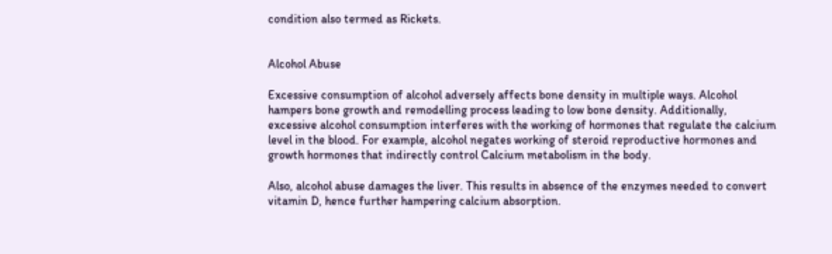condition also termed as Rickets.


Alcohol Abuse

Excessive consumption of alcohol adversely affects bone density in multiple ways. Alcohol hampers bone growth and remodelling process leading to low bone density. Additionally, excessive alcohol consumption interferes with the working of hormones that regulate the calcium level in the blood. For example, alcohol negates working of steroid reproductive hormones and growth hormones that indirectly control Calcium metabolism in the body.

Also, alcohol abuse damages the liver. This results in absence of the enzymes needed to convert vitamin D, hence further hampering calcium absorption.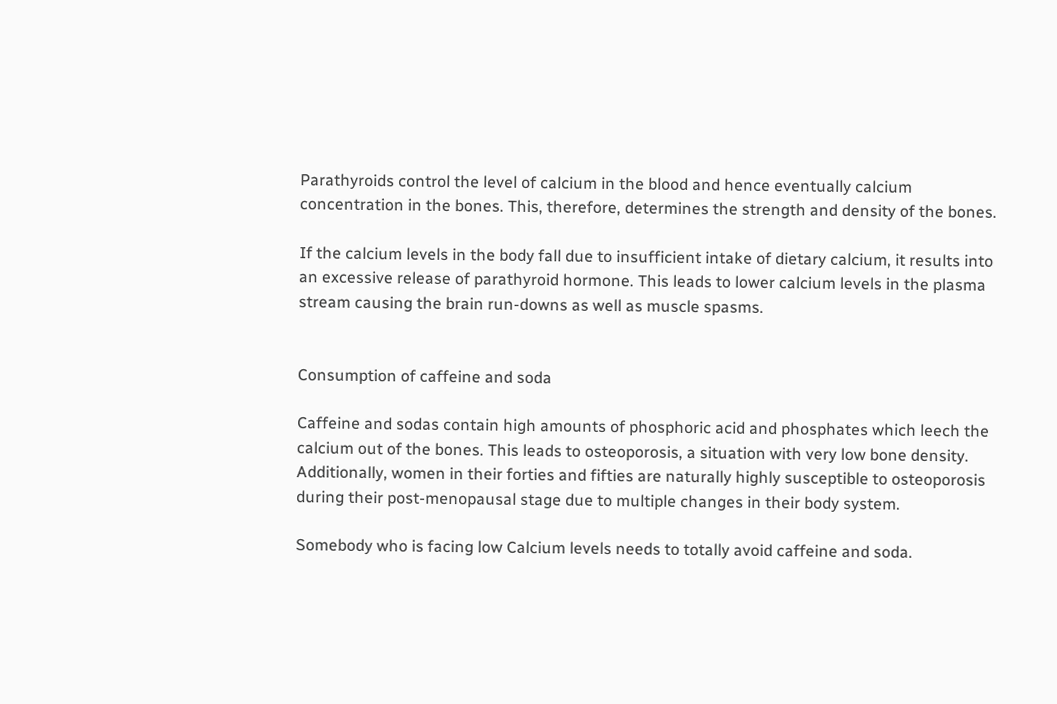Parathyroids control the level of calcium in the blood and hence eventually calcium concentration in the bones. This, therefore, determines the strength and density of the bones.

If the calcium levels in the body fall due to insufficient intake of dietary calcium, it results into an excessive release of parathyroid hormone. This leads to lower calcium levels in the plasma stream causing the brain run-downs as well as muscle spasms.


Consumption of caffeine and soda

Caffeine and sodas contain high amounts of phosphoric acid and phosphates which leech the calcium out of the bones. This leads to osteoporosis, a situation with very low bone density. Additionally, women in their forties and fifties are naturally highly susceptible to osteoporosis during their post-menopausal stage due to multiple changes in their body system.

Somebody who is facing low Calcium levels needs to totally avoid caffeine and soda.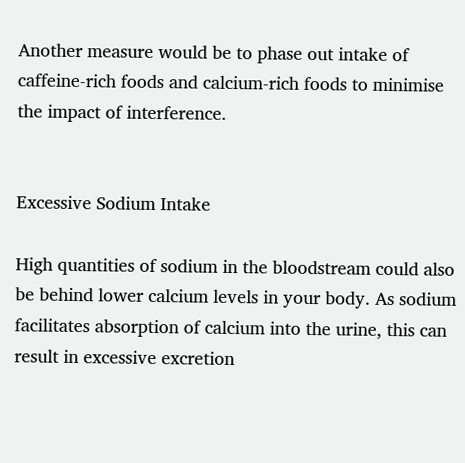Another measure would be to phase out intake of caffeine-rich foods and calcium-rich foods to minimise the impact of interference.


Excessive Sodium Intake

High quantities of sodium in the bloodstream could also be behind lower calcium levels in your body. As sodium facilitates absorption of calcium into the urine, this can result in excessive excretion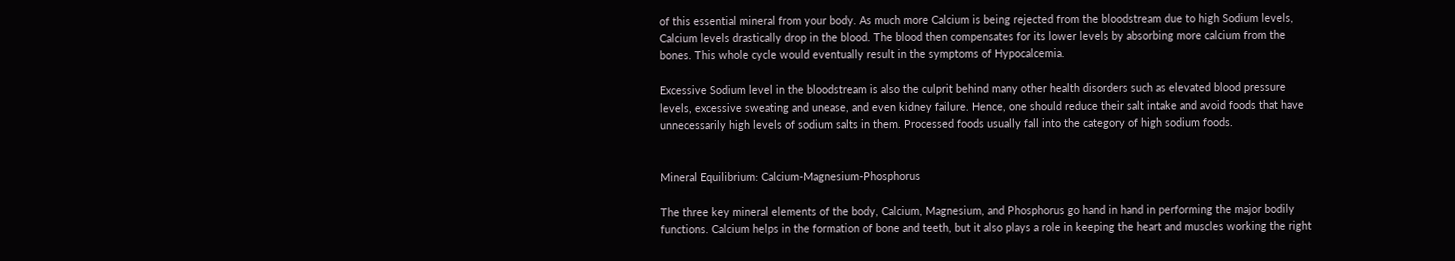of this essential mineral from your body. As much more Calcium is being rejected from the bloodstream due to high Sodium levels, Calcium levels drastically drop in the blood. The blood then compensates for its lower levels by absorbing more calcium from the bones. This whole cycle would eventually result in the symptoms of Hypocalcemia.

Excessive Sodium level in the bloodstream is also the culprit behind many other health disorders such as elevated blood pressure levels, excessive sweating and unease, and even kidney failure. Hence, one should reduce their salt intake and avoid foods that have unnecessarily high levels of sodium salts in them. Processed foods usually fall into the category of high sodium foods.


Mineral Equilibrium: Calcium-Magnesium-Phosphorus

The three key mineral elements of the body, Calcium, Magnesium, and Phosphorus go hand in hand in performing the major bodily functions. Calcium helps in the formation of bone and teeth, but it also plays a role in keeping the heart and muscles working the right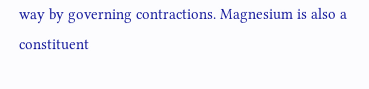way by governing contractions. Magnesium is also a constituent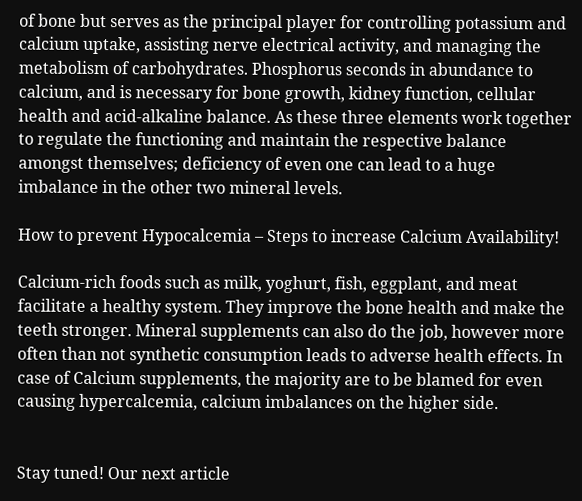of bone but serves as the principal player for controlling potassium and calcium uptake, assisting nerve electrical activity, and managing the metabolism of carbohydrates. Phosphorus seconds in abundance to calcium, and is necessary for bone growth, kidney function, cellular health and acid-alkaline balance. As these three elements work together to regulate the functioning and maintain the respective balance amongst themselves; deficiency of even one can lead to a huge imbalance in the other two mineral levels.

How to prevent Hypocalcemia – Steps to increase Calcium Availability!

Calcium-rich foods such as milk, yoghurt, fish, eggplant, and meat facilitate a healthy system. They improve the bone health and make the teeth stronger. Mineral supplements can also do the job, however more often than not synthetic consumption leads to adverse health effects. In case of Calcium supplements, the majority are to be blamed for even causing hypercalcemia, calcium imbalances on the higher side.


Stay tuned! Our next article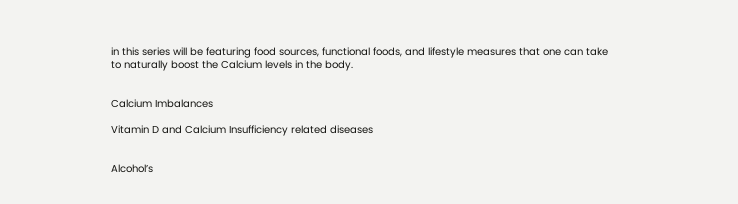in this series will be featuring food sources, functional foods, and lifestyle measures that one can take to naturally boost the Calcium levels in the body.


Calcium Imbalances

Vitamin D and Calcium Insufficiency related diseases


Alcohol’s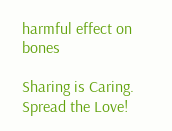harmful effect on bones

Sharing is Caring. Spread the Love!